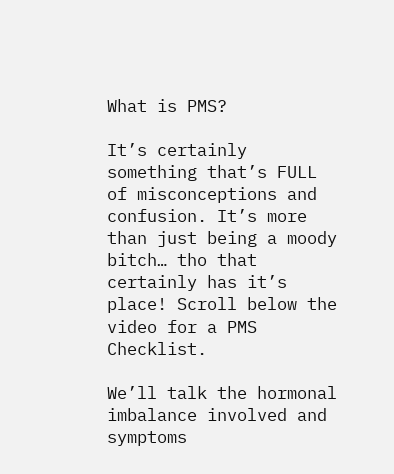What is PMS?

It’s certainly something that’s FULL of misconceptions and confusion. It’s more than just being a moody bitch… tho that certainly has it’s place! Scroll below the video for a PMS Checklist.

We’ll talk the hormonal imbalance involved and symptoms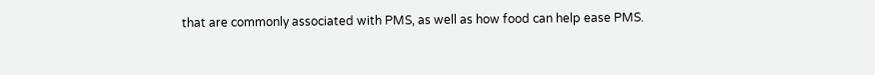that are commonly associated with PMS, as well as how food can help ease PMS.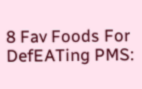8 Fav Foods For DefEATing PMS: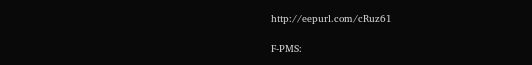http://eepurl.com/cRuz61

F-PMS: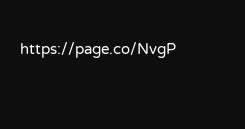https://page.co/NvgP